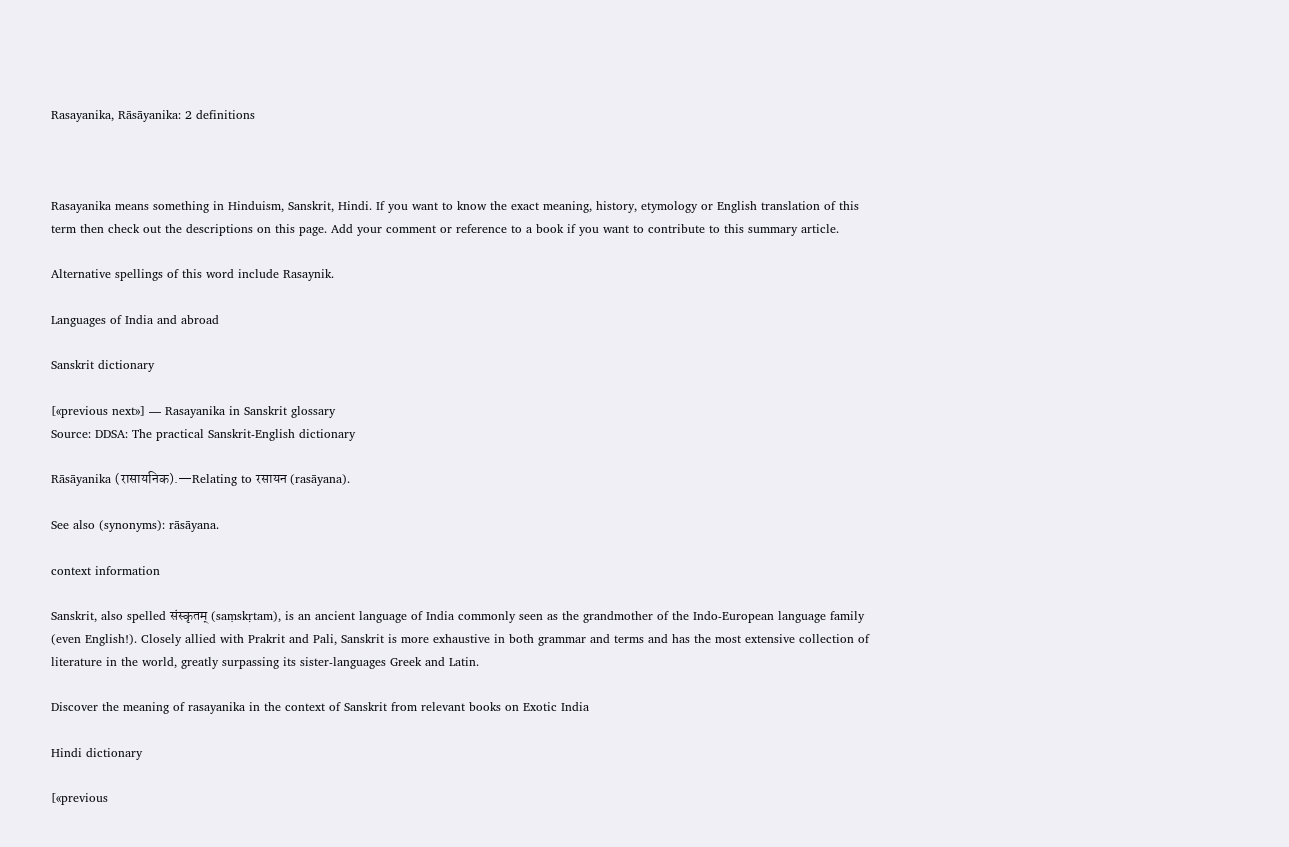Rasayanika, Rāsāyanika: 2 definitions



Rasayanika means something in Hinduism, Sanskrit, Hindi. If you want to know the exact meaning, history, etymology or English translation of this term then check out the descriptions on this page. Add your comment or reference to a book if you want to contribute to this summary article.

Alternative spellings of this word include Rasaynik.

Languages of India and abroad

Sanskrit dictionary

[«previous next»] — Rasayanika in Sanskrit glossary
Source: DDSA: The practical Sanskrit-English dictionary

Rāsāyanika (रासायनिक).—Relating to रसायन (rasāyana).

See also (synonyms): rāsāyana.

context information

Sanskrit, also spelled संस्कृतम् (saṃskṛtam), is an ancient language of India commonly seen as the grandmother of the Indo-European language family (even English!). Closely allied with Prakrit and Pali, Sanskrit is more exhaustive in both grammar and terms and has the most extensive collection of literature in the world, greatly surpassing its sister-languages Greek and Latin.

Discover the meaning of rasayanika in the context of Sanskrit from relevant books on Exotic India

Hindi dictionary

[«previous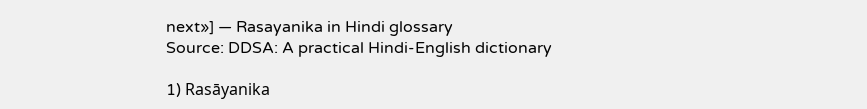next»] — Rasayanika in Hindi glossary
Source: DDSA: A practical Hindi-English dictionary

1) Rasāyanika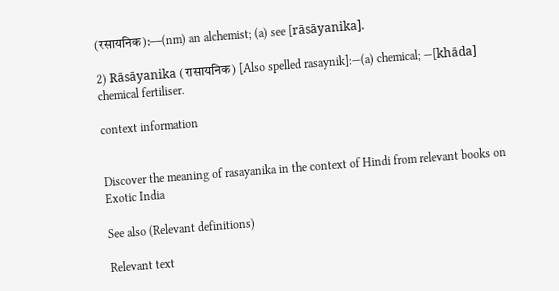(रसायनिक):—(nm) an alchemist; (a) see [rāsāyanika].

2) Rāsāyanika (रासायनिक) [Also spelled rasaynik]:—(a) chemical; —[khāda] chemical fertiliser.

context information


Discover the meaning of rasayanika in the context of Hindi from relevant books on Exotic India

See also (Relevant definitions)

Relevant text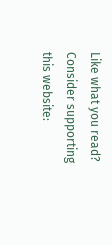Like what you read? Consider supporting this website: